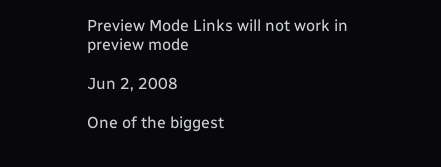Preview Mode Links will not work in preview mode

Jun 2, 2008

One of the biggest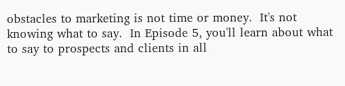obstacles to marketing is not time or money.  It's not knowing what to say.  In Episode 5, you'll learn about what to say to prospects and clients in all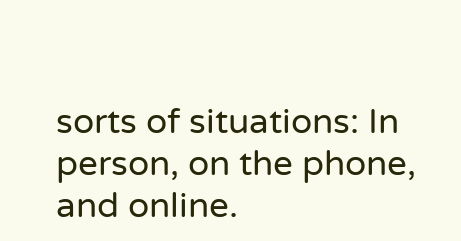sorts of situations: In person, on the phone, and online.